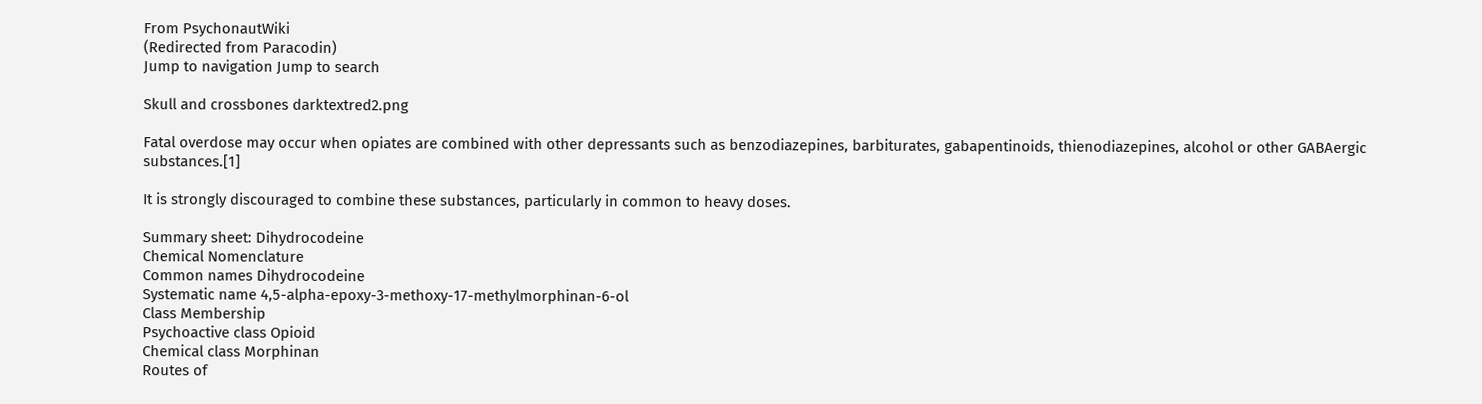From PsychonautWiki
(Redirected from Paracodin)
Jump to navigation Jump to search

Skull and crossbones darktextred2.png

Fatal overdose may occur when opiates are combined with other depressants such as benzodiazepines, barbiturates, gabapentinoids, thienodiazepines, alcohol or other GABAergic substances.[1]

It is strongly discouraged to combine these substances, particularly in common to heavy doses.

Summary sheet: Dihydrocodeine
Chemical Nomenclature
Common names Dihydrocodeine
Systematic name 4,5-alpha-epoxy-3-methoxy-17-methylmorphinan-6-ol
Class Membership
Psychoactive class Opioid
Chemical class Morphinan
Routes of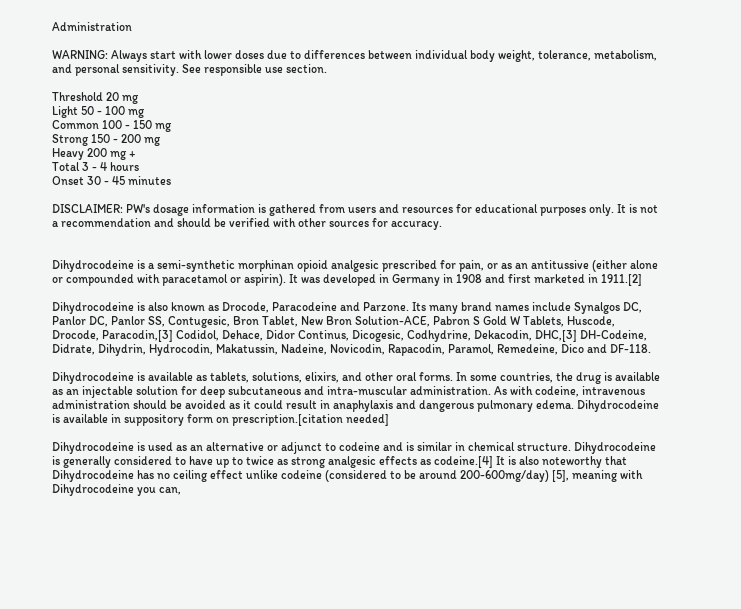Administration

WARNING: Always start with lower doses due to differences between individual body weight, tolerance, metabolism, and personal sensitivity. See responsible use section.

Threshold 20 mg
Light 50 - 100 mg
Common 100 - 150 mg
Strong 150 - 200 mg
Heavy 200 mg +
Total 3 - 4 hours
Onset 30 - 45 minutes

DISCLAIMER: PW's dosage information is gathered from users and resources for educational purposes only. It is not a recommendation and should be verified with other sources for accuracy.


Dihydrocodeine is a semi-synthetic morphinan opioid analgesic prescribed for pain, or as an antitussive (either alone or compounded with paracetamol or aspirin). It was developed in Germany in 1908 and first marketed in 1911.[2]

Dihydrocodeine is also known as Drocode, Paracodeine and Parzone. Its many brand names include Synalgos DC, Panlor DC, Panlor SS, Contugesic, Bron Tablet, New Bron Solution-ACE, Pabron S Gold W Tablets, Huscode, Drocode, Paracodin,[3] Codidol, Dehace, Didor Continus, Dicogesic, Codhydrine, Dekacodin, DHC,[3] DH-Codeine, Didrate, Dihydrin, Hydrocodin, Makatussin, Nadeine, Novicodin, Rapacodin, Paramol, Remedeine, Dico and DF-118.

Dihydrocodeine is available as tablets, solutions, elixirs, and other oral forms. In some countries, the drug is available as an injectable solution for deep subcutaneous and intra-muscular administration. As with codeine, intravenous administration should be avoided as it could result in anaphylaxis and dangerous pulmonary edema. Dihydrocodeine is available in suppository form on prescription.[citation needed]

Dihydrocodeine is used as an alternative or adjunct to codeine and is similar in chemical structure. Dihydrocodeine is generally considered to have up to twice as strong analgesic effects as codeine.[4] It is also noteworthy that Dihydrocodeine has no ceiling effect unlike codeine (considered to be around 200-600mg/day) [5], meaning with Dihydrocodeine you can,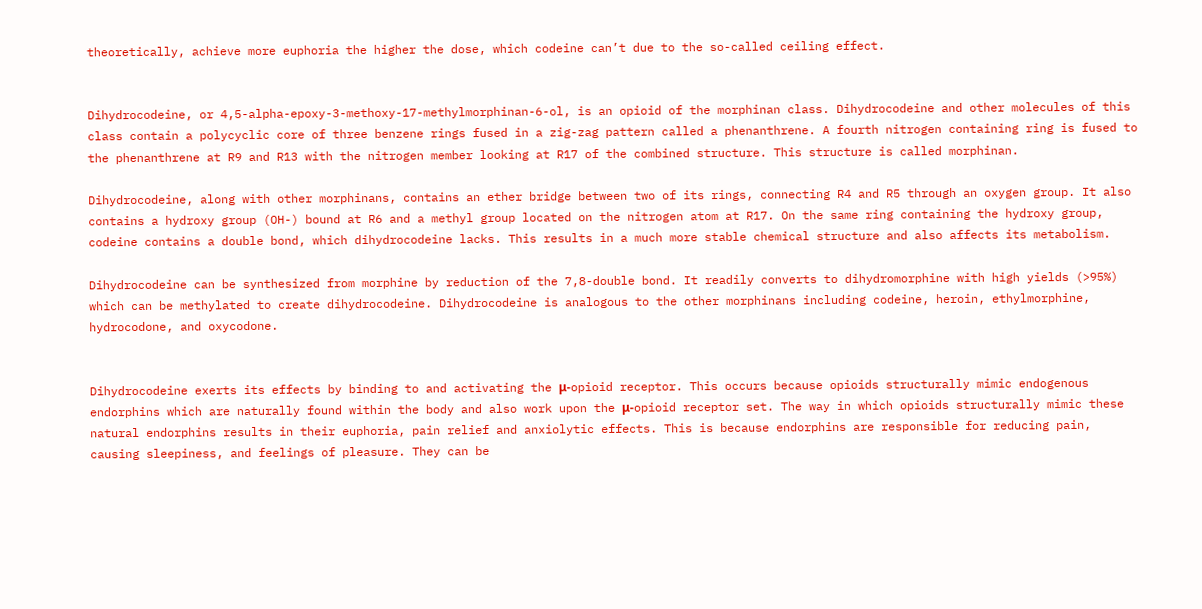theoretically, achieve more euphoria the higher the dose, which codeine can’t due to the so-called ceiling effect.


Dihydrocodeine, or 4,5-alpha-epoxy-3-methoxy-17-methylmorphinan-6-ol, is an opioid of the morphinan class. Dihydrocodeine and other molecules of this class contain a polycyclic core of three benzene rings fused in a zig-zag pattern called a phenanthrene. A fourth nitrogen containing ring is fused to the phenanthrene at R9 and R13 with the nitrogen member looking at R17 of the combined structure. This structure is called morphinan.

Dihydrocodeine, along with other morphinans, contains an ether bridge between two of its rings, connecting R4 and R5 through an oxygen group. It also contains a hydroxy group (OH-) bound at R6 and a methyl group located on the nitrogen atom at R17. On the same ring containing the hydroxy group, codeine contains a double bond, which dihydrocodeine lacks. This results in a much more stable chemical structure and also affects its metabolism.

Dihydrocodeine can be synthesized from morphine by reduction of the 7,8-double bond. It readily converts to dihydromorphine with high yields (>95%) which can be methylated to create dihydrocodeine. Dihydrocodeine is analogous to the other morphinans including codeine, heroin, ethylmorphine, hydrocodone, and oxycodone.


Dihydrocodeine exerts its effects by binding to and activating the μ-opioid receptor. This occurs because opioids structurally mimic endogenous endorphins which are naturally found within the body and also work upon the μ-opioid receptor set. The way in which opioids structurally mimic these natural endorphins results in their euphoria, pain relief and anxiolytic effects. This is because endorphins are responsible for reducing pain, causing sleepiness, and feelings of pleasure. They can be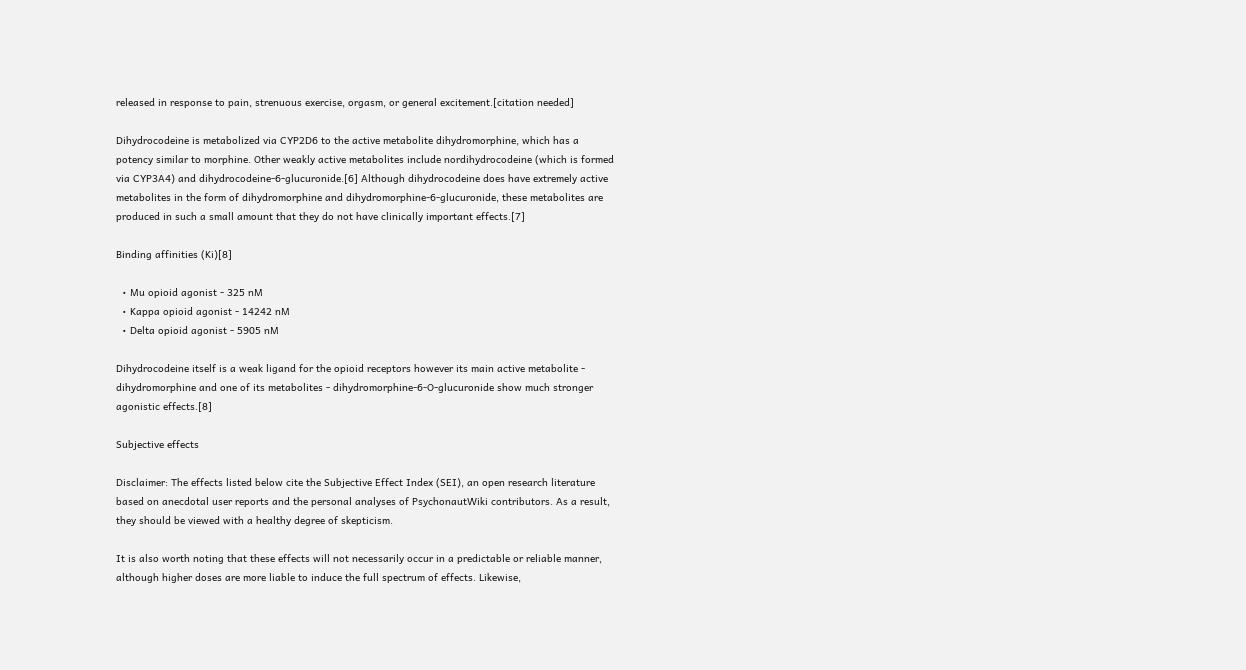released in response to pain, strenuous exercise, orgasm, or general excitement.[citation needed]

Dihydrocodeine is metabolized via CYP2D6 to the active metabolite dihydromorphine, which has a potency similar to morphine. Other weakly active metabolites include nordihydrocodeine (which is formed via CYP3A4) and dihydrocodeine-6-glucuronide.[6] Although dihydrocodeine does have extremely active metabolites in the form of dihydromorphine and dihydromorphine-6-glucuronide, these metabolites are produced in such a small amount that they do not have clinically important effects.[7]

Binding affinities (Ki)[8]

  • Mu opioid agonist - 325 nM
  • Kappa opioid agonist - 14242 nM
  • Delta opioid agonist - 5905 nM

Dihydrocodeine itself is a weak ligand for the opioid receptors however its main active metabolite - dihydromorphine and one of its metabolites - dihydromorphine-6-O-glucuronide show much stronger agonistic effects.[8]

Subjective effects

Disclaimer: The effects listed below cite the Subjective Effect Index (SEI), an open research literature based on anecdotal user reports and the personal analyses of PsychonautWiki contributors. As a result, they should be viewed with a healthy degree of skepticism.

It is also worth noting that these effects will not necessarily occur in a predictable or reliable manner, although higher doses are more liable to induce the full spectrum of effects. Likewise,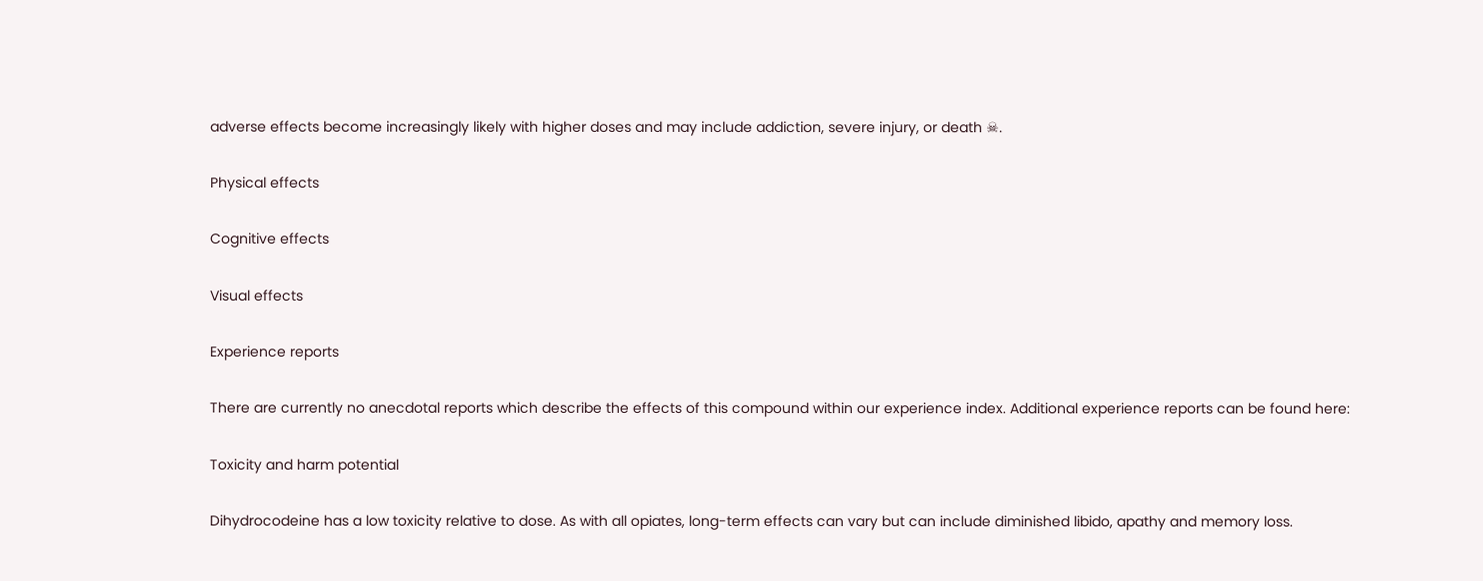adverse effects become increasingly likely with higher doses and may include addiction, severe injury, or death ☠.

Physical effects

Cognitive effects

Visual effects

Experience reports

There are currently no anecdotal reports which describe the effects of this compound within our experience index. Additional experience reports can be found here:

Toxicity and harm potential

Dihydrocodeine has a low toxicity relative to dose. As with all opiates, long-term effects can vary but can include diminished libido, apathy and memory loss.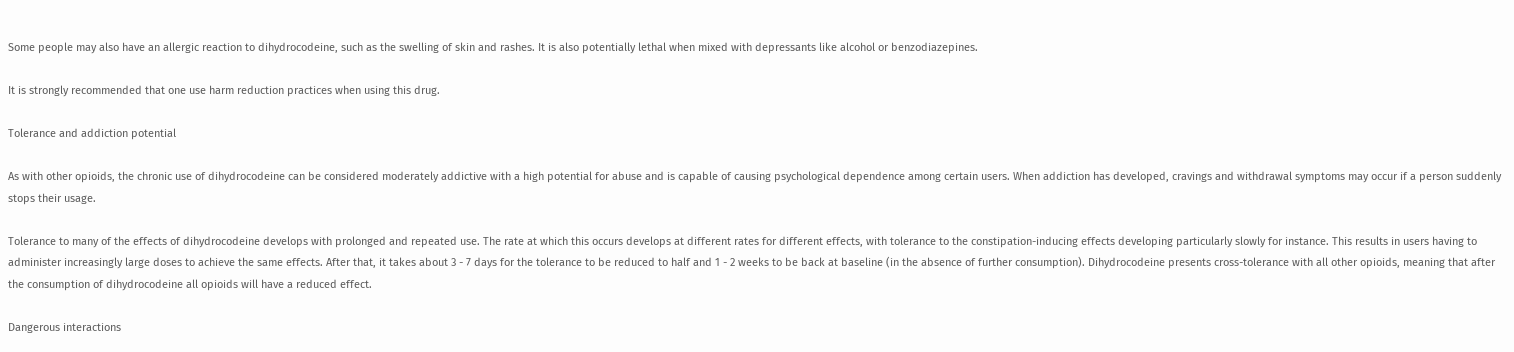Some people may also have an allergic reaction to dihydrocodeine, such as the swelling of skin and rashes. It is also potentially lethal when mixed with depressants like alcohol or benzodiazepines.

It is strongly recommended that one use harm reduction practices when using this drug.

Tolerance and addiction potential

As with other opioids, the chronic use of dihydrocodeine can be considered moderately addictive with a high potential for abuse and is capable of causing psychological dependence among certain users. When addiction has developed, cravings and withdrawal symptoms may occur if a person suddenly stops their usage.

Tolerance to many of the effects of dihydrocodeine develops with prolonged and repeated use. The rate at which this occurs develops at different rates for different effects, with tolerance to the constipation-inducing effects developing particularly slowly for instance. This results in users having to administer increasingly large doses to achieve the same effects. After that, it takes about 3 - 7 days for the tolerance to be reduced to half and 1 - 2 weeks to be back at baseline (in the absence of further consumption). Dihydrocodeine presents cross-tolerance with all other opioids, meaning that after the consumption of dihydrocodeine all opioids will have a reduced effect.

Dangerous interactions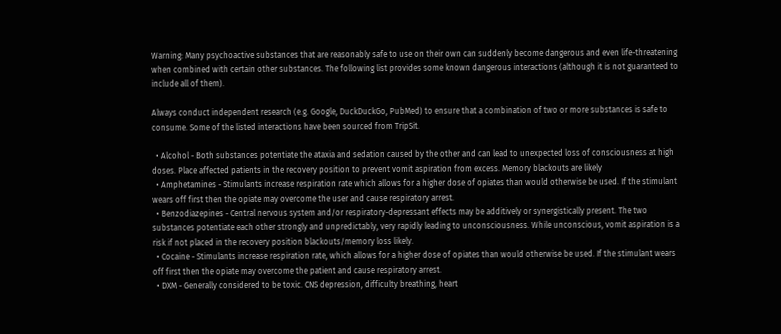Warning: Many psychoactive substances that are reasonably safe to use on their own can suddenly become dangerous and even life-threatening when combined with certain other substances. The following list provides some known dangerous interactions (although it is not guaranteed to include all of them).

Always conduct independent research (e.g. Google, DuckDuckGo, PubMed) to ensure that a combination of two or more substances is safe to consume. Some of the listed interactions have been sourced from TripSit.

  • Alcohol - Both substances potentiate the ataxia and sedation caused by the other and can lead to unexpected loss of consciousness at high doses. Place affected patients in the recovery position to prevent vomit aspiration from excess. Memory blackouts are likely
  • Amphetamines - Stimulants increase respiration rate which allows for a higher dose of opiates than would otherwise be used. If the stimulant wears off first then the opiate may overcome the user and cause respiratory arrest.
  • Benzodiazepines - Central nervous system and/or respiratory-depressant effects may be additively or synergistically present. The two substances potentiate each other strongly and unpredictably, very rapidly leading to unconsciousness. While unconscious, vomit aspiration is a risk if not placed in the recovery position blackouts/memory loss likely.
  • Cocaine - Stimulants increase respiration rate, which allows for a higher dose of opiates than would otherwise be used. If the stimulant wears off first then the opiate may overcome the patient and cause respiratory arrest.
  • DXM - Generally considered to be toxic. CNS depression, difficulty breathing, heart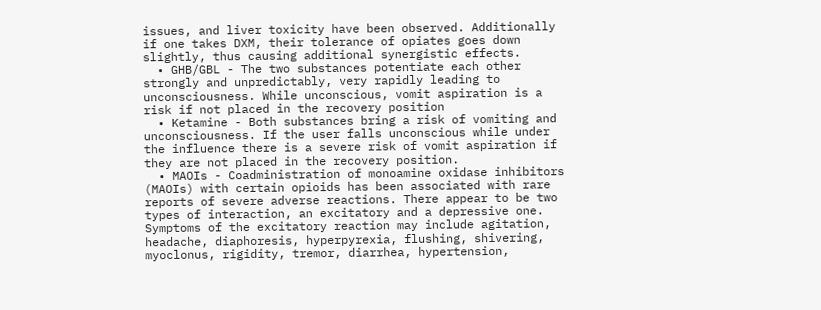issues, and liver toxicity have been observed. Additionally if one takes DXM, their tolerance of opiates goes down slightly, thus causing additional synergistic effects.
  • GHB/GBL - The two substances potentiate each other strongly and unpredictably, very rapidly leading to unconsciousness. While unconscious, vomit aspiration is a risk if not placed in the recovery position
  • Ketamine - Both substances bring a risk of vomiting and unconsciousness. If the user falls unconscious while under the influence there is a severe risk of vomit aspiration if they are not placed in the recovery position.
  • MAOIs - Coadministration of monoamine oxidase inhibitors (MAOIs) with certain opioids has been associated with rare reports of severe adverse reactions. There appear to be two types of interaction, an excitatory and a depressive one. Symptoms of the excitatory reaction may include agitation, headache, diaphoresis, hyperpyrexia, flushing, shivering, myoclonus, rigidity, tremor, diarrhea, hypertension,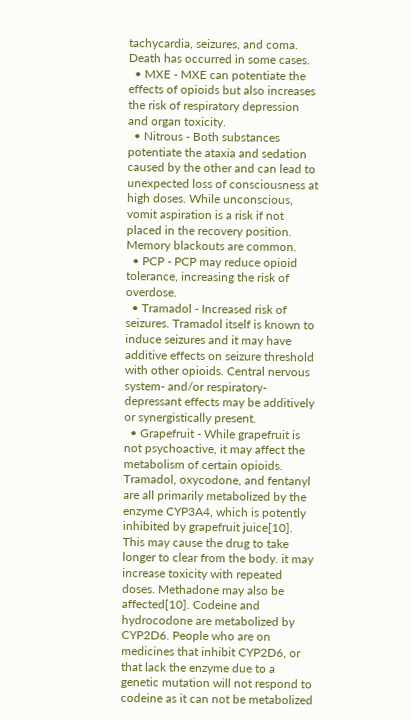tachycardia, seizures, and coma. Death has occurred in some cases.
  • MXE - MXE can potentiate the effects of opioids but also increases the risk of respiratory depression and organ toxicity.
  • Nitrous - Both substances potentiate the ataxia and sedation caused by the other and can lead to unexpected loss of consciousness at high doses. While unconscious, vomit aspiration is a risk if not placed in the recovery position. Memory blackouts are common.
  • PCP - PCP may reduce opioid tolerance, increasing the risk of overdose.
  • Tramadol - Increased risk of seizures. Tramadol itself is known to induce seizures and it may have additive effects on seizure threshold with other opioids. Central nervous system- and/or respiratory-depressant effects may be additively or synergistically present.
  • Grapefruit - While grapefruit is not psychoactive, it may affect the metabolism of certain opioids. Tramadol, oxycodone, and fentanyl are all primarily metabolized by the enzyme CYP3A4, which is potently inhibited by grapefruit juice[10]. This may cause the drug to take longer to clear from the body. it may increase toxicity with repeated doses. Methadone may also be affected[10]. Codeine and hydrocodone are metabolized by CYP2D6. People who are on medicines that inhibit CYP2D6, or that lack the enzyme due to a genetic mutation will not respond to codeine as it can not be metabolized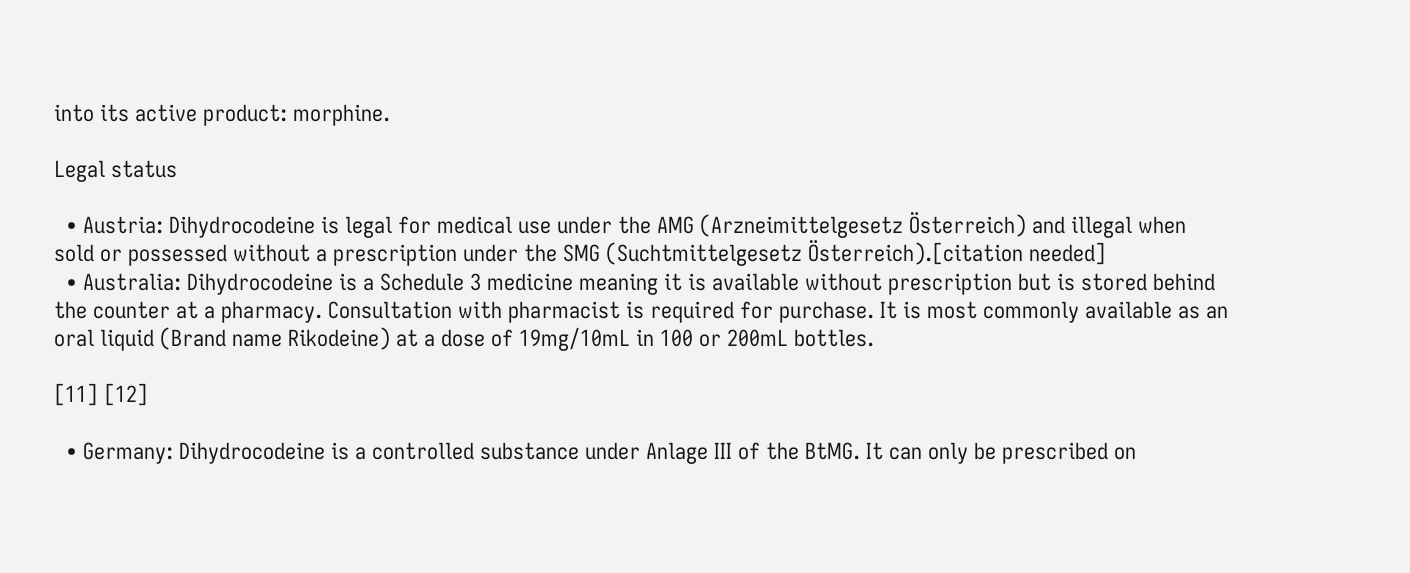into its active product: morphine.

Legal status

  • Austria: Dihydrocodeine is legal for medical use under the AMG (Arzneimittelgesetz Österreich) and illegal when sold or possessed without a prescription under the SMG (Suchtmittelgesetz Österreich).[citation needed]
  • Australia: Dihydrocodeine is a Schedule 3 medicine meaning it is available without prescription but is stored behind the counter at a pharmacy. Consultation with pharmacist is required for purchase. It is most commonly available as an oral liquid (Brand name Rikodeine) at a dose of 19mg/10mL in 100 or 200mL bottles.

[11] [12]

  • Germany: Dihydrocodeine is a controlled substance under Anlage III of the BtMG. It can only be prescribed on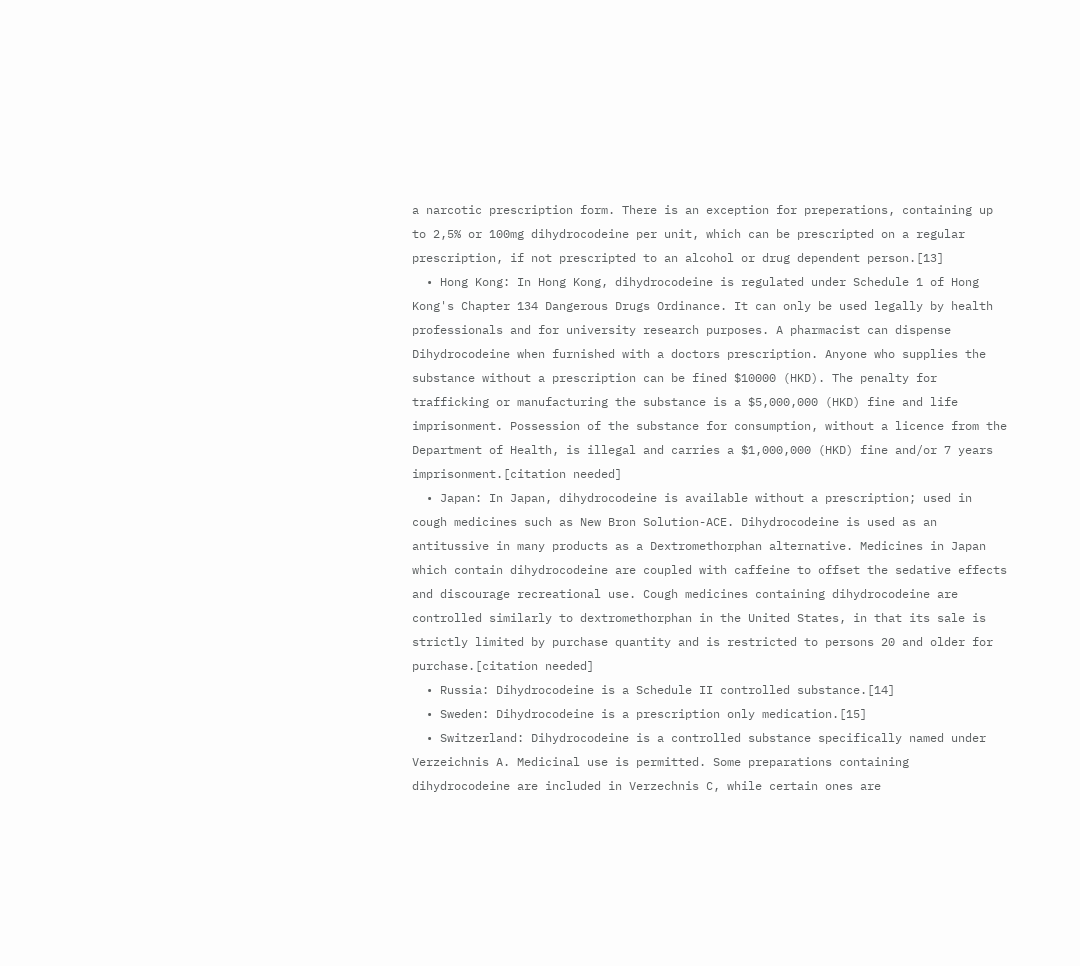a narcotic prescription form. There is an exception for preperations, containing up to 2,5% or 100mg dihydrocodeine per unit, which can be prescripted on a regular prescription, if not prescripted to an alcohol or drug dependent person.[13]
  • Hong Kong: In Hong Kong, dihydrocodeine is regulated under Schedule 1 of Hong Kong's Chapter 134 Dangerous Drugs Ordinance. It can only be used legally by health professionals and for university research purposes. A pharmacist can dispense Dihydrocodeine when furnished with a doctors prescription. Anyone who supplies the substance without a prescription can be fined $10000 (HKD). The penalty for trafficking or manufacturing the substance is a $5,000,000 (HKD) fine and life imprisonment. Possession of the substance for consumption, without a licence from the Department of Health, is illegal and carries a $1,000,000 (HKD) fine and/or 7 years imprisonment.[citation needed]
  • Japan: In Japan, dihydrocodeine is available without a prescription; used in cough medicines such as New Bron Solution-ACE. Dihydrocodeine is used as an antitussive in many products as a Dextromethorphan alternative. Medicines in Japan which contain dihydrocodeine are coupled with caffeine to offset the sedative effects and discourage recreational use. Cough medicines containing dihydrocodeine are controlled similarly to dextromethorphan in the United States, in that its sale is strictly limited by purchase quantity and is restricted to persons 20 and older for purchase.[citation needed]
  • Russia: Dihydrocodeine is a Schedule II controlled substance.[14]
  • Sweden: Dihydrocodeine is a prescription only medication.[15]
  • Switzerland: Dihydrocodeine is a controlled substance specifically named under Verzeichnis A. Medicinal use is permitted. Some preparations containing dihydrocodeine are included in Verzechnis C, while certain ones are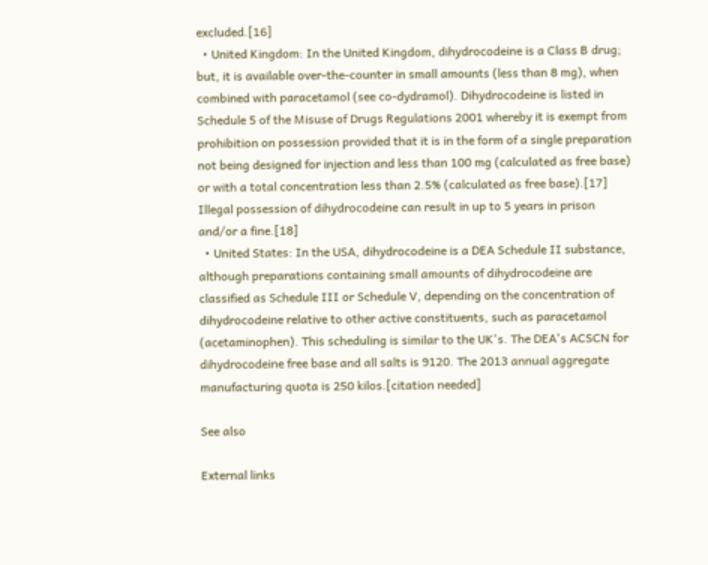excluded.[16]
  • United Kingdom: In the United Kingdom, dihydrocodeine is a Class B drug; but, it is available over-the-counter in small amounts (less than 8 mg), when combined with paracetamol (see co-dydramol). Dihydrocodeine is listed in Schedule 5 of the Misuse of Drugs Regulations 2001 whereby it is exempt from prohibition on possession provided that it is in the form of a single preparation not being designed for injection and less than 100 mg (calculated as free base) or with a total concentration less than 2.5% (calculated as free base).[17] Illegal possession of dihydrocodeine can result in up to 5 years in prison and/or a fine.[18]
  • United States: In the USA, dihydrocodeine is a DEA Schedule II substance, although preparations containing small amounts of dihydrocodeine are classified as Schedule III or Schedule V, depending on the concentration of dihydrocodeine relative to other active constituents, such as paracetamol (acetaminophen). This scheduling is similar to the UK's. The DEA's ACSCN for dihydrocodeine free base and all salts is 9120. The 2013 annual aggregate manufacturing quota is 250 kilos.[citation needed]

See also

External links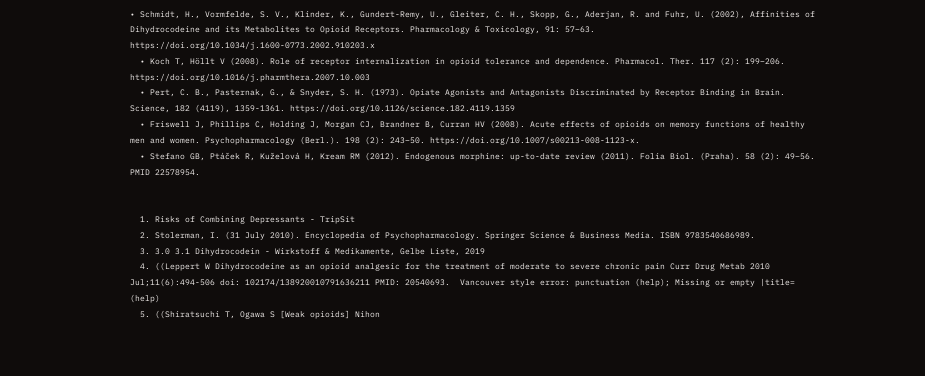• Schmidt, H., Vormfelde, S. V., Klinder, K., Gundert-Remy, U., Gleiter, C. H., Skopp, G., Aderjan, R. and Fuhr, U. (2002), Affinities of Dihydrocodeine and its Metabolites to Opioid Receptors. Pharmacology & Toxicology, 91: 57–63. https://doi.org/10.1034/j.1600-0773.2002.910203.x
  • Koch T, Höllt V (2008). Role of receptor internalization in opioid tolerance and dependence. Pharmacol. Ther. 117 (2): 199–206. https://doi.org/10.1016/j.pharmthera.2007.10.003
  • Pert, C. B., Pasternak, G., & Snyder, S. H. (1973). Opiate Agonists and Antagonists Discriminated by Receptor Binding in Brain. Science, 182 (4119), 1359-1361. https://doi.org/10.1126/science.182.4119.1359
  • Friswell J, Phillips C, Holding J, Morgan CJ, Brandner B, Curran HV (2008). Acute effects of opioids on memory functions of healthy men and women. Psychopharmacology (Berl.). 198 (2): 243–50. https://doi.org/10.1007/s00213-008-1123-x.
  • Stefano GB, Ptáček R, Kuželová H, Kream RM (2012). Endogenous morphine: up-to-date review (2011). Folia Biol. (Praha). 58 (2): 49–56. PMID 22578954.


  1. Risks of Combining Depressants - TripSit
  2. Stolerman, I. (31 July 2010). Encyclopedia of Psychopharmacology. Springer Science & Business Media. ISBN 9783540686989.
  3. 3.0 3.1 Dihydrocodein - Wirkstoff & Medikamente, Gelbe Liste, 2019
  4. ((Leppert W Dihydrocodeine as an opioid analgesic for the treatment of moderate to severe chronic pain Curr Drug Metab 2010 Jul;11(6):494-506 doi: 102174/138920010791636211 PMID: 20540693.  Vancouver style error: punctuation (help); Missing or empty |title= (help)
  5. ((Shiratsuchi T, Ogawa S [Weak opioids] Nihon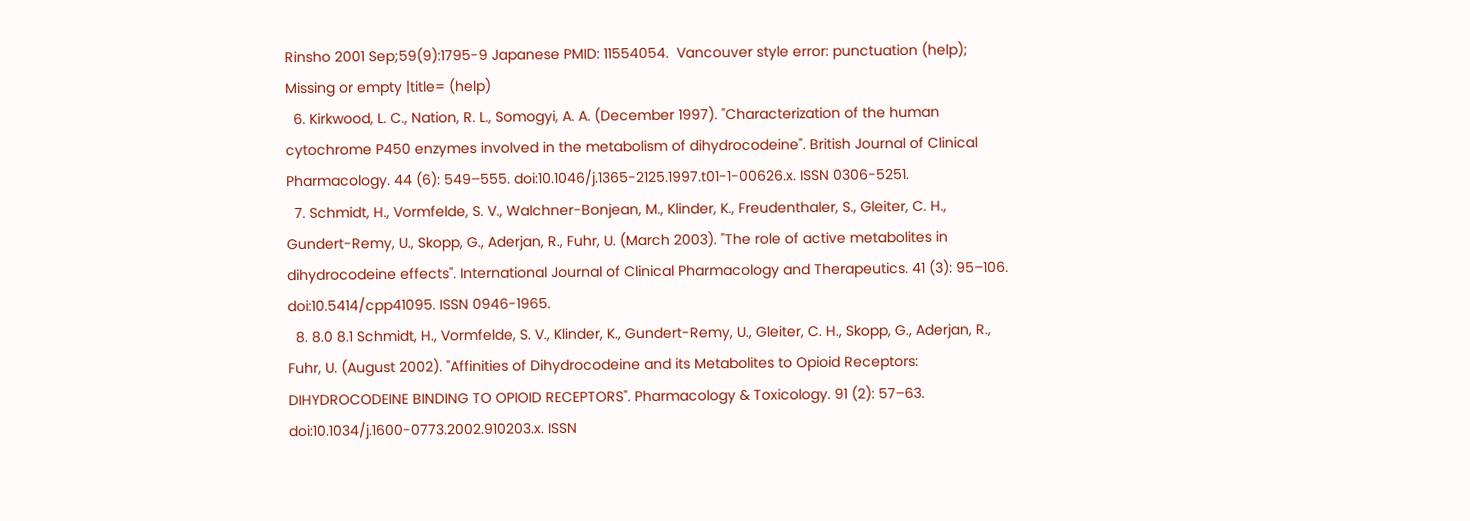Rinsho 2001 Sep;59(9):1795-9 Japanese PMID: 11554054.  Vancouver style error: punctuation (help); Missing or empty |title= (help)
  6. Kirkwood, L. C., Nation, R. L., Somogyi, A. A. (December 1997). "Characterization of the human cytochrome P450 enzymes involved in the metabolism of dihydrocodeine". British Journal of Clinical Pharmacology. 44 (6): 549–555. doi:10.1046/j.1365-2125.1997.t01-1-00626.x. ISSN 0306-5251.
  7. Schmidt, H., Vormfelde, S. V., Walchner-Bonjean, M., Klinder, K., Freudenthaler, S., Gleiter, C. H., Gundert-Remy, U., Skopp, G., Aderjan, R., Fuhr, U. (March 2003). "The role of active metabolites in dihydrocodeine effects". International Journal of Clinical Pharmacology and Therapeutics. 41 (3): 95–106. doi:10.5414/cpp41095. ISSN 0946-1965.
  8. 8.0 8.1 Schmidt, H., Vormfelde, S. V., Klinder, K., Gundert-Remy, U., Gleiter, C. H., Skopp, G., Aderjan, R., Fuhr, U. (August 2002). "Affinities of Dihydrocodeine and its Metabolites to Opioid Receptors: DIHYDROCODEINE BINDING TO OPIOID RECEPTORS". Pharmacology & Toxicology. 91 (2): 57–63. doi:10.1034/j.1600-0773.2002.910203.x. ISSN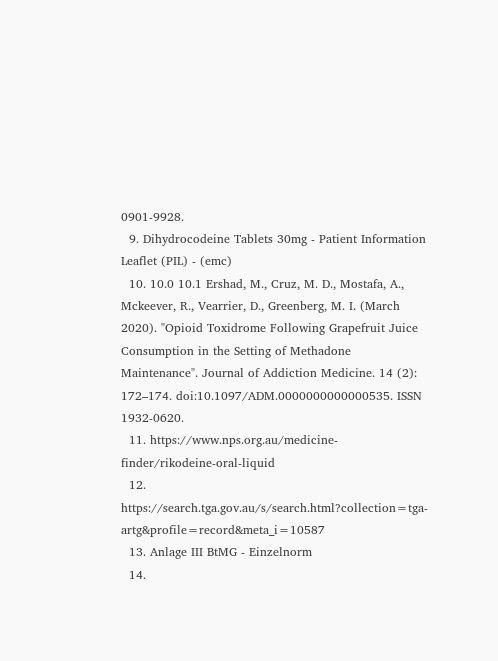0901-9928.
  9. Dihydrocodeine Tablets 30mg - Patient Information Leaflet (PIL) - (emc)
  10. 10.0 10.1 Ershad, M., Cruz, M. D., Mostafa, A., Mckeever, R., Vearrier, D., Greenberg, M. I. (March 2020). "Opioid Toxidrome Following Grapefruit Juice Consumption in the Setting of Methadone Maintenance". Journal of Addiction Medicine. 14 (2): 172–174. doi:10.1097/ADM.0000000000000535. ISSN 1932-0620.
  11. https://www.nps.org.au/medicine-finder/rikodeine-oral-liquid
  12. https://search.tga.gov.au/s/search.html?collection=tga-artg&profile=record&meta_i=10587
  13. Anlage III BtMG - Einzelnorm
  14.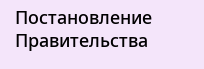Постановление Правительства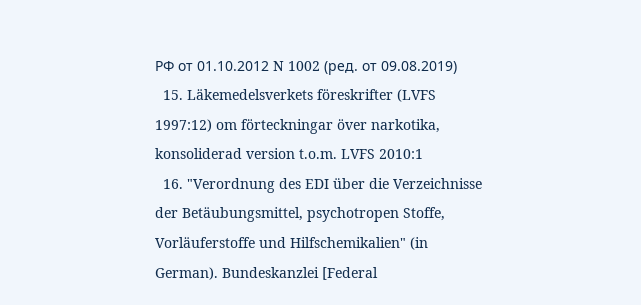РФ от 01.10.2012 N 1002 (ред. от 09.08.2019)
  15. Läkemedelsverkets föreskrifter (LVFS 1997:12) om förteckningar över narkotika, konsoliderad version t.o.m. LVFS 2010:1
  16. "Verordnung des EDI über die Verzeichnisse der Betäubungsmittel, psychotropen Stoffe, Vorläuferstoffe und Hilfschemikalien" (in German). Bundeskanzlei [Federal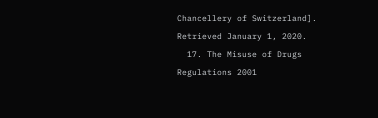Chancellery of Switzerland]. Retrieved January 1, 2020.
  17. The Misuse of Drugs Regulations 2001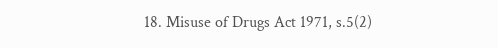18. Misuse of Drugs Act 1971, s.5(2)